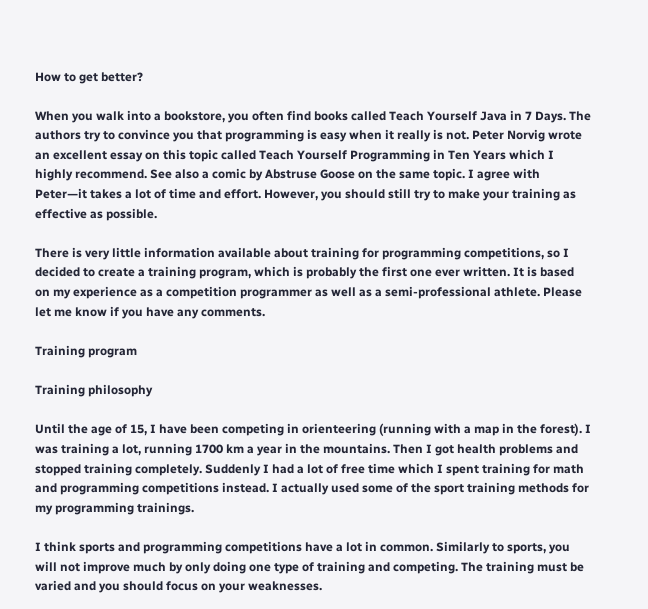How to get better?

When you walk into a bookstore, you often find books called Teach Yourself Java in 7 Days. The authors try to convince you that programming is easy when it really is not. Peter Norvig wrote an excellent essay on this topic called Teach Yourself Programming in Ten Years which I highly recommend. See also a comic by Abstruse Goose on the same topic. I agree with Peter—it takes a lot of time and effort. However, you should still try to make your training as effective as possible.

There is very little information available about training for programming competitions, so I decided to create a training program, which is probably the first one ever written. It is based on my experience as a competition programmer as well as a semi-professional athlete. Please let me know if you have any comments.

Training program

Training philosophy

Until the age of 15, I have been competing in orienteering (running with a map in the forest). I was training a lot, running 1700 km a year in the mountains. Then I got health problems and stopped training completely. Suddenly I had a lot of free time which I spent training for math and programming competitions instead. I actually used some of the sport training methods for my programming trainings.

I think sports and programming competitions have a lot in common. Similarly to sports, you will not improve much by only doing one type of training and competing. The training must be varied and you should focus on your weaknesses.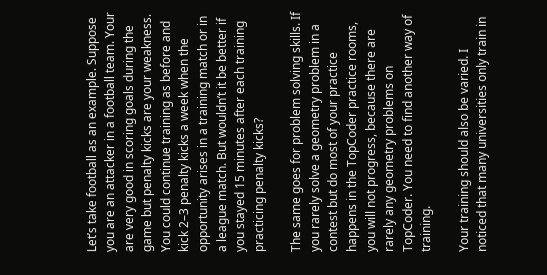Let’s take football as an example. Suppose you are an attacker in a football team. Your are very good in scoring goals during the game but penalty kicks are your weakness. You could continue training as before and kick 2–3 penalty kicks a week when the opportunity arises in a training match or in a league match. But wouldn’t it be better if you stayed 15 minutes after each training practicing penalty kicks?

The same goes for problem solving skills. If you rarely solve a geometry problem in a contest but do most of your practice happens in the TopCoder practice rooms, you will not progress, because there are rarely any geometry problems on TopCoder. You need to find another way of training.

Your training should also be varied. I noticed that many universities only train in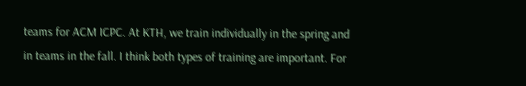teams for ACM ICPC. At KTH, we train individually in the spring and in teams in the fall. I think both types of training are important. For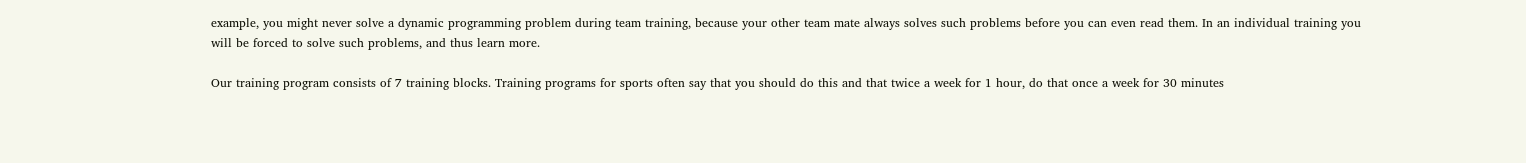example, you might never solve a dynamic programming problem during team training, because your other team mate always solves such problems before you can even read them. In an individual training you will be forced to solve such problems, and thus learn more.

Our training program consists of 7 training blocks. Training programs for sports often say that you should do this and that twice a week for 1 hour, do that once a week for 30 minutes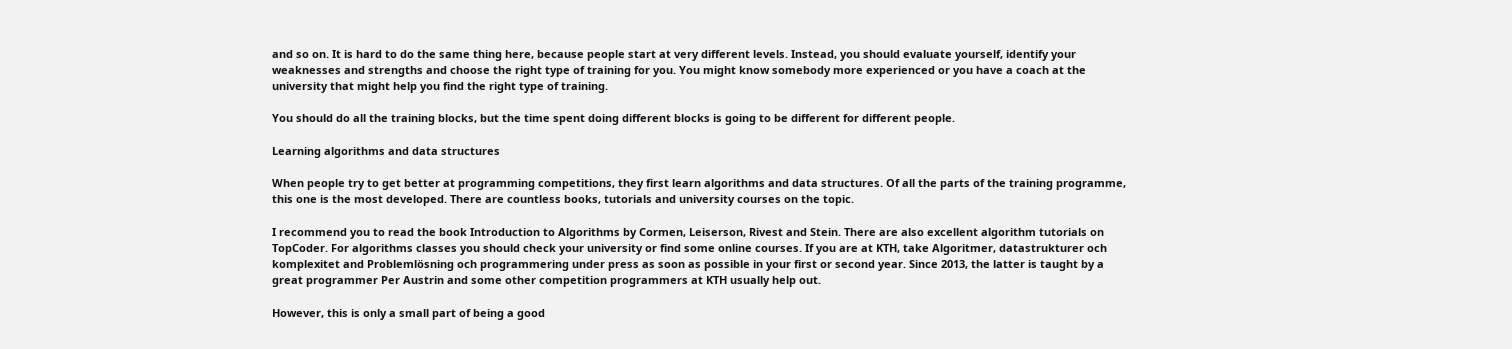and so on. It is hard to do the same thing here, because people start at very different levels. Instead, you should evaluate yourself, identify your weaknesses and strengths and choose the right type of training for you. You might know somebody more experienced or you have a coach at the university that might help you find the right type of training.

You should do all the training blocks, but the time spent doing different blocks is going to be different for different people.

Learning algorithms and data structures

When people try to get better at programming competitions, they first learn algorithms and data structures. Of all the parts of the training programme, this one is the most developed. There are countless books, tutorials and university courses on the topic.

I recommend you to read the book Introduction to Algorithms by Cormen, Leiserson, Rivest and Stein. There are also excellent algorithm tutorials on TopCoder. For algorithms classes you should check your university or find some online courses. If you are at KTH, take Algoritmer, datastrukturer och komplexitet and Problemlösning och programmering under press as soon as possible in your first or second year. Since 2013, the latter is taught by a great programmer Per Austrin and some other competition programmers at KTH usually help out.

However, this is only a small part of being a good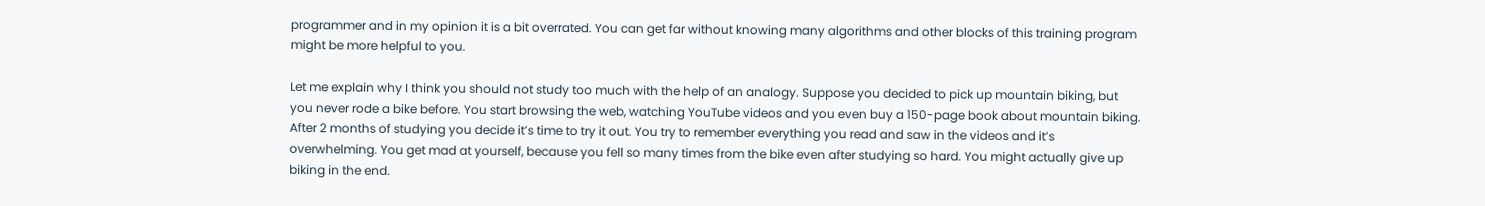programmer and in my opinion it is a bit overrated. You can get far without knowing many algorithms and other blocks of this training program might be more helpful to you.

Let me explain why I think you should not study too much with the help of an analogy. Suppose you decided to pick up mountain biking, but you never rode a bike before. You start browsing the web, watching YouTube videos and you even buy a 150-page book about mountain biking. After 2 months of studying you decide it’s time to try it out. You try to remember everything you read and saw in the videos and it’s overwhelming. You get mad at yourself, because you fell so many times from the bike even after studying so hard. You might actually give up biking in the end.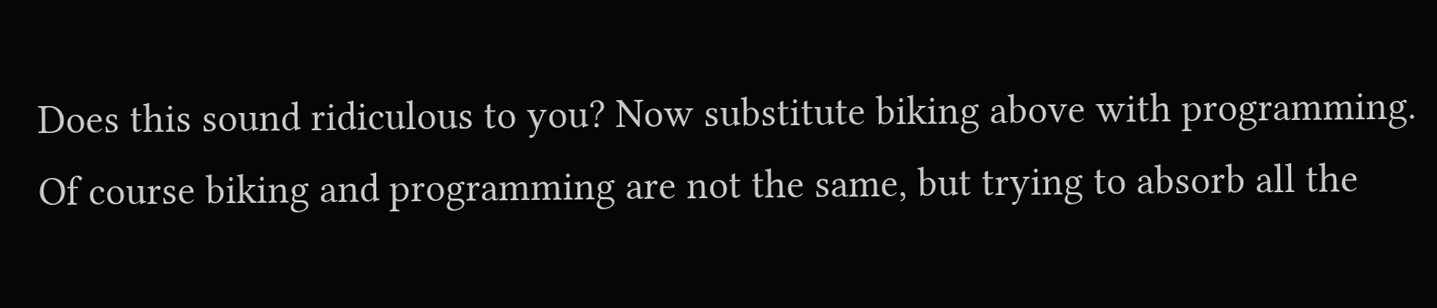Does this sound ridiculous to you? Now substitute biking above with programming. Of course biking and programming are not the same, but trying to absorb all the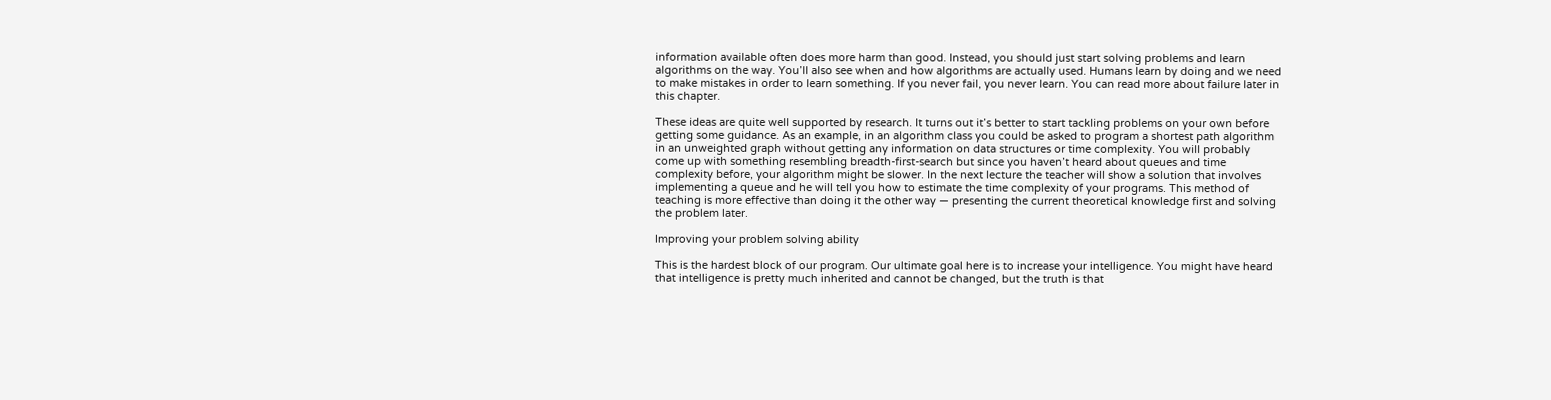information available often does more harm than good. Instead, you should just start solving problems and learn algorithms on the way. You’ll also see when and how algorithms are actually used. Humans learn by doing and we need to make mistakes in order to learn something. If you never fail, you never learn. You can read more about failure later in this chapter.

These ideas are quite well supported by research. It turns out it’s better to start tackling problems on your own before getting some guidance. As an example, in an algorithm class you could be asked to program a shortest path algorithm in an unweighted graph without getting any information on data structures or time complexity. You will probably come up with something resembling breadth-first-search but since you haven’t heard about queues and time complexity before, your algorithm might be slower. In the next lecture the teacher will show a solution that involves implementing a queue and he will tell you how to estimate the time complexity of your programs. This method of teaching is more effective than doing it the other way — presenting the current theoretical knowledge first and solving the problem later.

Improving your problem solving ability

This is the hardest block of our program. Our ultimate goal here is to increase your intelligence. You might have heard that intelligence is pretty much inherited and cannot be changed, but the truth is that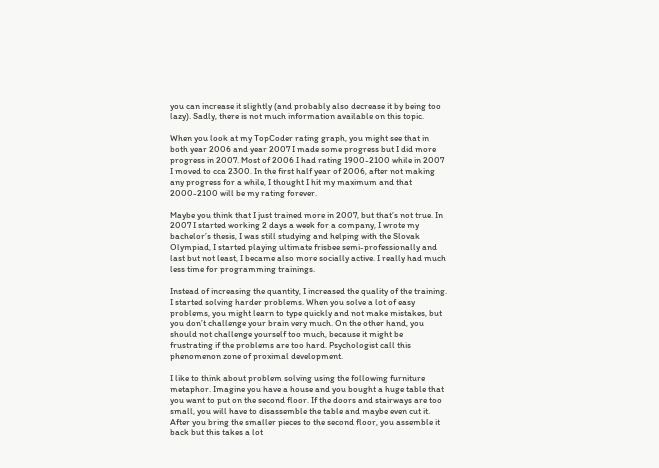you can increase it slightly (and probably also decrease it by being too lazy). Sadly, there is not much information available on this topic.

When you look at my TopCoder rating graph, you might see that in both year 2006 and year 2007 I made some progress but I did more progress in 2007. Most of 2006 I had rating 1900-2100 while in 2007 I moved to cca 2300. In the first half year of 2006, after not making any progress for a while, I thought I hit my maximum and that 2000-2100 will be my rating forever.

Maybe you think that I just trained more in 2007, but that’s not true. In 2007 I started working 2 days a week for a company, I wrote my bachelor’s thesis, I was still studying and helping with the Slovak Olympiad, I started playing ultimate frisbee semi-professionally and last but not least, I became also more socially active. I really had much less time for programming trainings.

Instead of increasing the quantity, I increased the quality of the training. I started solving harder problems. When you solve a lot of easy problems, you might learn to type quickly and not make mistakes, but you don’t challenge your brain very much. On the other hand, you should not challenge yourself too much, because it might be frustrating if the problems are too hard. Psychologist call this phenomenon zone of proximal development.

I like to think about problem solving using the following furniture metaphor. Imagine you have a house and you bought a huge table that you want to put on the second floor. If the doors and stairways are too small, you will have to disassemble the table and maybe even cut it. After you bring the smaller pieces to the second floor, you assemble it back but this takes a lot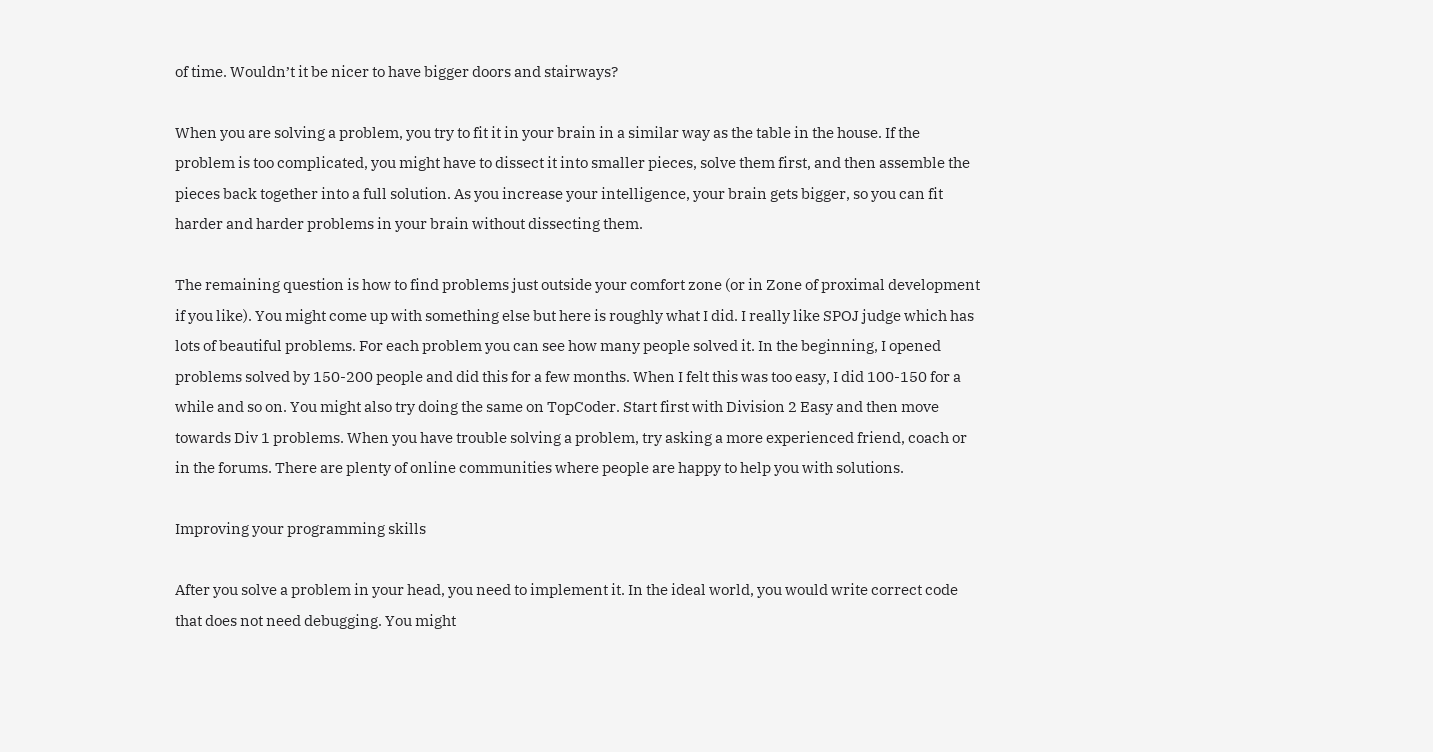of time. Wouldn’t it be nicer to have bigger doors and stairways?

When you are solving a problem, you try to fit it in your brain in a similar way as the table in the house. If the problem is too complicated, you might have to dissect it into smaller pieces, solve them first, and then assemble the pieces back together into a full solution. As you increase your intelligence, your brain gets bigger, so you can fit harder and harder problems in your brain without dissecting them.

The remaining question is how to find problems just outside your comfort zone (or in Zone of proximal development if you like). You might come up with something else but here is roughly what I did. I really like SPOJ judge which has lots of beautiful problems. For each problem you can see how many people solved it. In the beginning, I opened problems solved by 150-200 people and did this for a few months. When I felt this was too easy, I did 100-150 for a while and so on. You might also try doing the same on TopCoder. Start first with Division 2 Easy and then move towards Div 1 problems. When you have trouble solving a problem, try asking a more experienced friend, coach or in the forums. There are plenty of online communities where people are happy to help you with solutions.

Improving your programming skills

After you solve a problem in your head, you need to implement it. In the ideal world, you would write correct code that does not need debugging. You might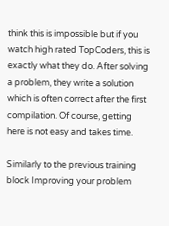think this is impossible but if you watch high rated TopCoders, this is exactly what they do. After solving a problem, they write a solution which is often correct after the first compilation. Of course, getting here is not easy and takes time.

Similarly to the previous training block Improving your problem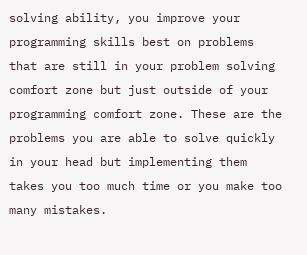solving ability, you improve your programming skills best on problems that are still in your problem solving comfort zone but just outside of your programming comfort zone. These are the problems you are able to solve quickly in your head but implementing them takes you too much time or you make too many mistakes.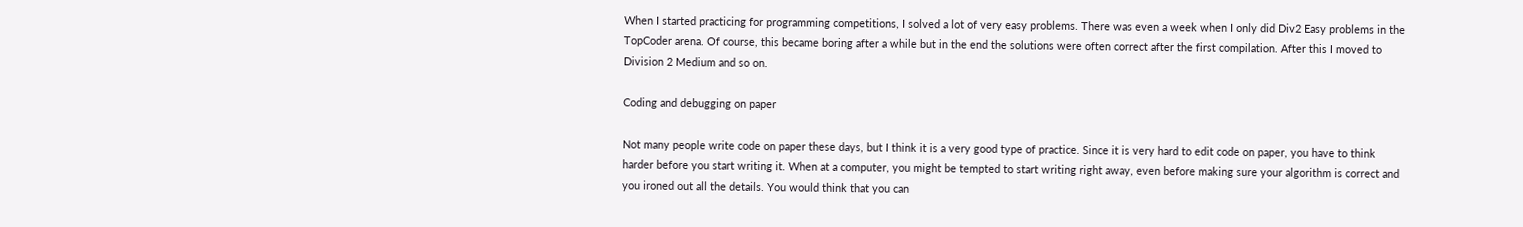When I started practicing for programming competitions, I solved a lot of very easy problems. There was even a week when I only did Div2 Easy problems in the TopCoder arena. Of course, this became boring after a while but in the end the solutions were often correct after the first compilation. After this I moved to Division 2 Medium and so on.

Coding and debugging on paper

Not many people write code on paper these days, but I think it is a very good type of practice. Since it is very hard to edit code on paper, you have to think harder before you start writing it. When at a computer, you might be tempted to start writing right away, even before making sure your algorithm is correct and you ironed out all the details. You would think that you can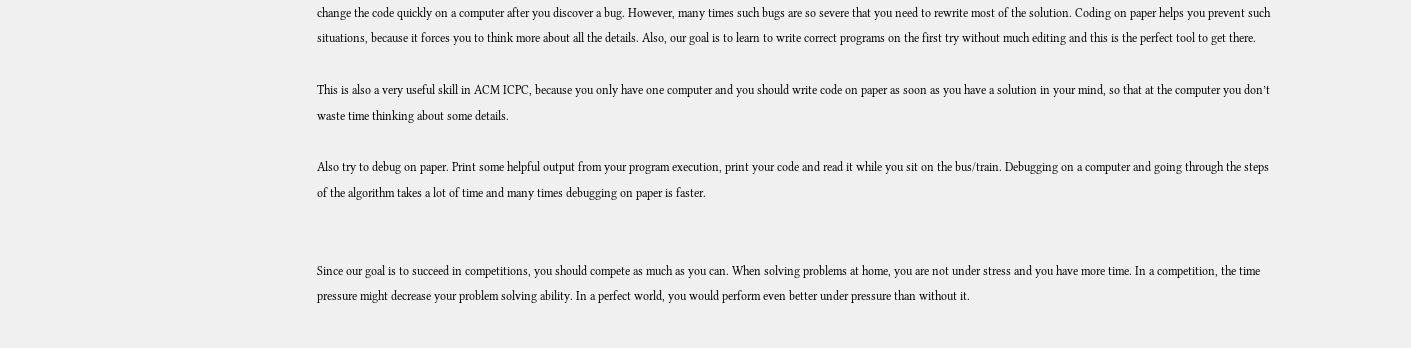change the code quickly on a computer after you discover a bug. However, many times such bugs are so severe that you need to rewrite most of the solution. Coding on paper helps you prevent such situations, because it forces you to think more about all the details. Also, our goal is to learn to write correct programs on the first try without much editing and this is the perfect tool to get there.

This is also a very useful skill in ACM ICPC, because you only have one computer and you should write code on paper as soon as you have a solution in your mind, so that at the computer you don’t waste time thinking about some details.

Also try to debug on paper. Print some helpful output from your program execution, print your code and read it while you sit on the bus/train. Debugging on a computer and going through the steps of the algorithm takes a lot of time and many times debugging on paper is faster.


Since our goal is to succeed in competitions, you should compete as much as you can. When solving problems at home, you are not under stress and you have more time. In a competition, the time pressure might decrease your problem solving ability. In a perfect world, you would perform even better under pressure than without it.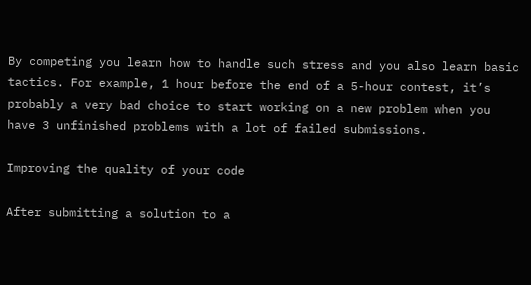By competing you learn how to handle such stress and you also learn basic tactics. For example, 1 hour before the end of a 5-hour contest, it’s probably a very bad choice to start working on a new problem when you have 3 unfinished problems with a lot of failed submissions.

Improving the quality of your code

After submitting a solution to a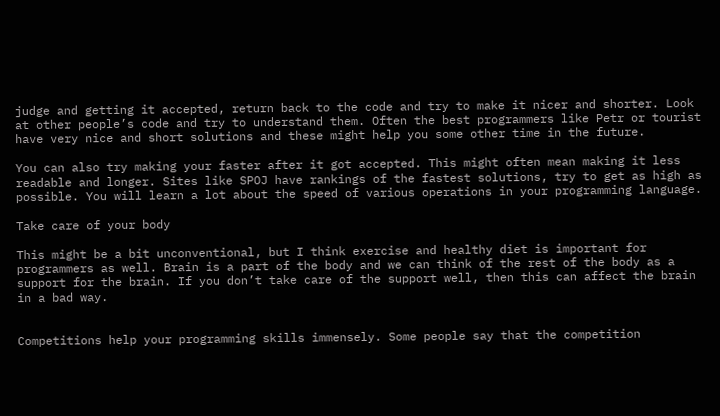judge and getting it accepted, return back to the code and try to make it nicer and shorter. Look at other people’s code and try to understand them. Often the best programmers like Petr or tourist have very nice and short solutions and these might help you some other time in the future.

You can also try making your faster after it got accepted. This might often mean making it less readable and longer. Sites like SPOJ have rankings of the fastest solutions, try to get as high as possible. You will learn a lot about the speed of various operations in your programming language.

Take care of your body

This might be a bit unconventional, but I think exercise and healthy diet is important for programmers as well. Brain is a part of the body and we can think of the rest of the body as a support for the brain. If you don’t take care of the support well, then this can affect the brain in a bad way.


Competitions help your programming skills immensely. Some people say that the competition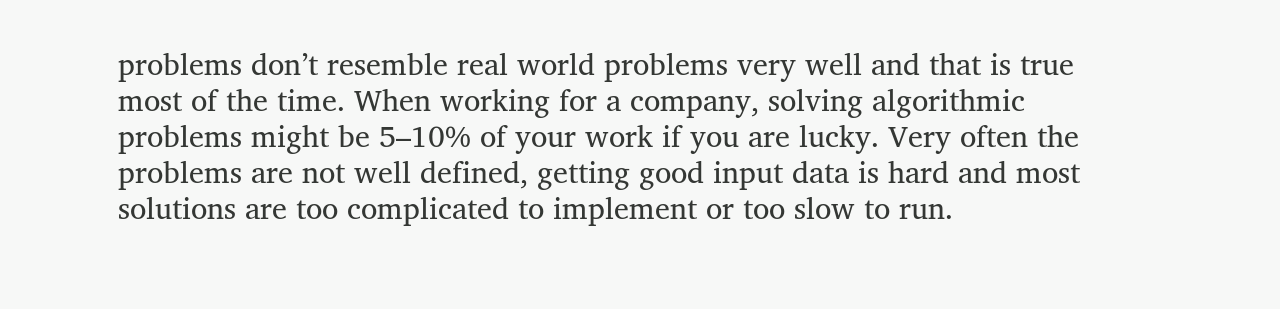problems don’t resemble real world problems very well and that is true most of the time. When working for a company, solving algorithmic problems might be 5–10% of your work if you are lucky. Very often the problems are not well defined, getting good input data is hard and most solutions are too complicated to implement or too slow to run.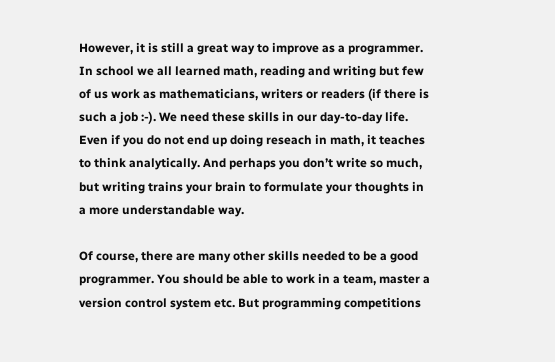However, it is still a great way to improve as a programmer. In school we all learned math, reading and writing but few of us work as mathematicians, writers or readers (if there is such a job :-). We need these skills in our day-to-day life. Even if you do not end up doing reseach in math, it teaches to think analytically. And perhaps you don’t write so much, but writing trains your brain to formulate your thoughts in a more understandable way.

Of course, there are many other skills needed to be a good programmer. You should be able to work in a team, master a version control system etc. But programming competitions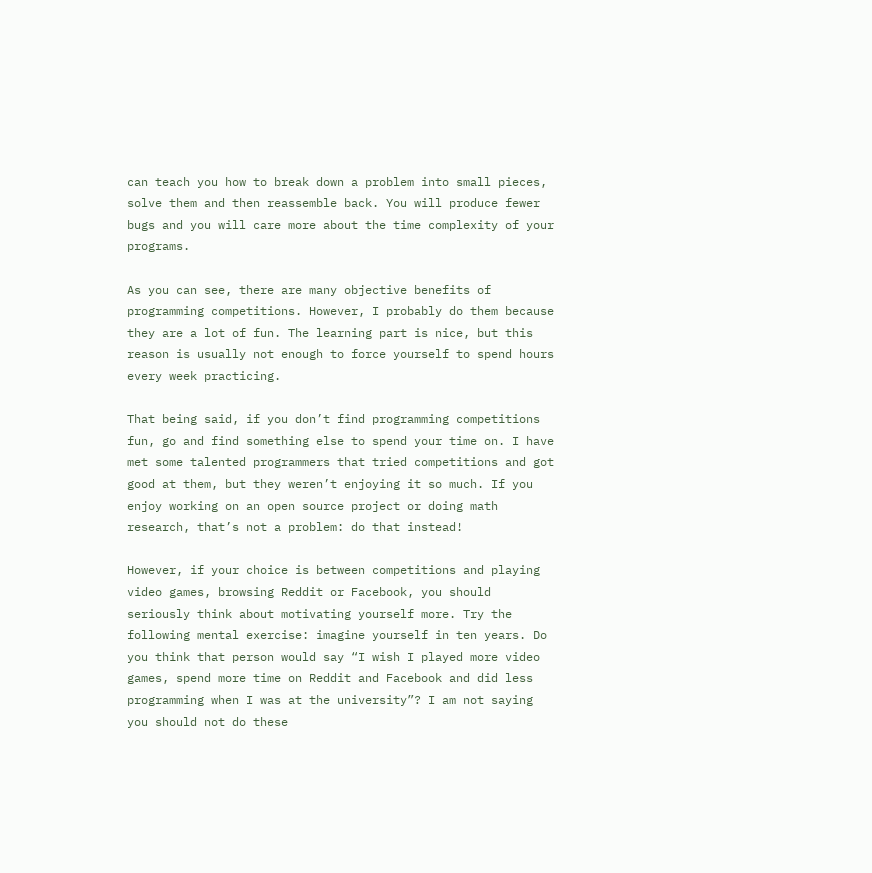can teach you how to break down a problem into small pieces, solve them and then reassemble back. You will produce fewer bugs and you will care more about the time complexity of your programs.

As you can see, there are many objective benefits of programming competitions. However, I probably do them because they are a lot of fun. The learning part is nice, but this reason is usually not enough to force yourself to spend hours every week practicing.

That being said, if you don’t find programming competitions fun, go and find something else to spend your time on. I have met some talented programmers that tried competitions and got good at them, but they weren’t enjoying it so much. If you enjoy working on an open source project or doing math research, that’s not a problem: do that instead!

However, if your choice is between competitions and playing video games, browsing Reddit or Facebook, you should seriously think about motivating yourself more. Try the following mental exercise: imagine yourself in ten years. Do you think that person would say “I wish I played more video games, spend more time on Reddit and Facebook and did less programming when I was at the university”? I am not saying you should not do these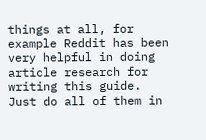things at all, for example Reddit has been very helpful in doing article research for writing this guide. Just do all of them in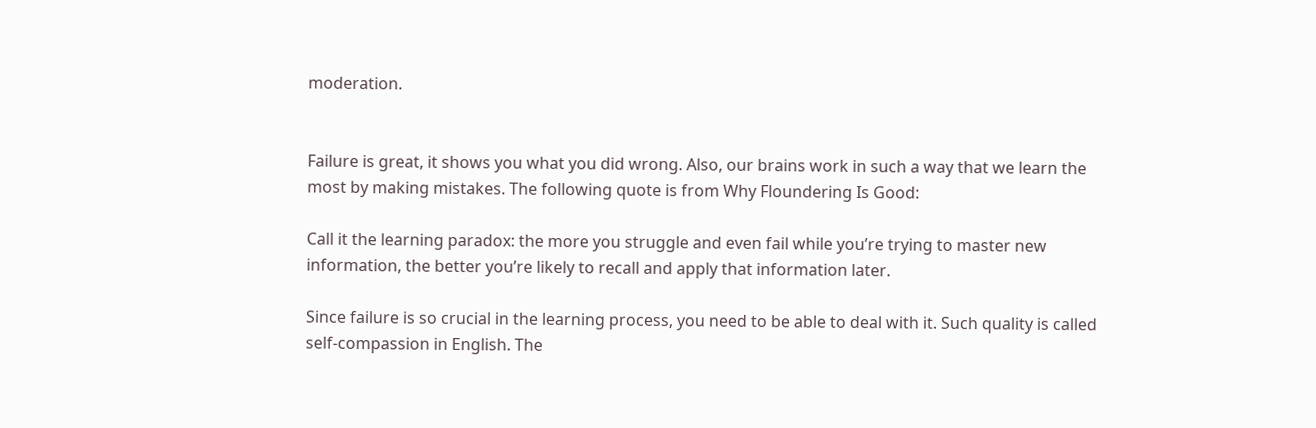moderation.


Failure is great, it shows you what you did wrong. Also, our brains work in such a way that we learn the most by making mistakes. The following quote is from Why Floundering Is Good:

Call it the learning paradox: the more you struggle and even fail while you’re trying to master new information, the better you’re likely to recall and apply that information later.

Since failure is so crucial in the learning process, you need to be able to deal with it. Such quality is called self-compassion in English. The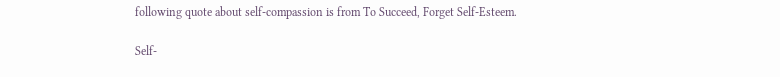following quote about self-compassion is from To Succeed, Forget Self-Esteem.

Self-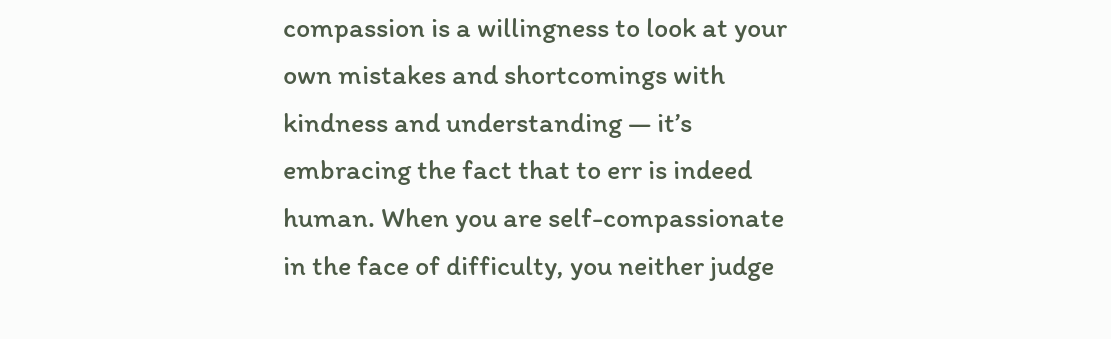compassion is a willingness to look at your own mistakes and shortcomings with kindness and understanding — it’s embracing the fact that to err is indeed human. When you are self-compassionate in the face of difficulty, you neither judge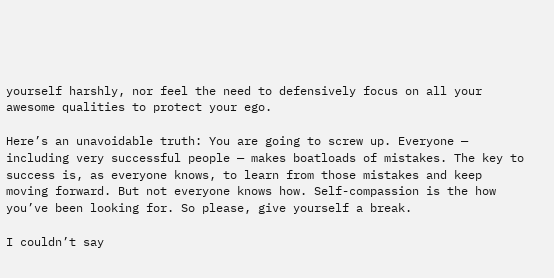yourself harshly, nor feel the need to defensively focus on all your awesome qualities to protect your ego.

Here’s an unavoidable truth: You are going to screw up. Everyone — including very successful people — makes boatloads of mistakes. The key to success is, as everyone knows, to learn from those mistakes and keep moving forward. But not everyone knows how. Self-compassion is the how you’ve been looking for. So please, give yourself a break.

I couldn’t say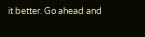it better. Go ahead and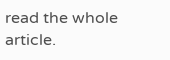read the whole article.